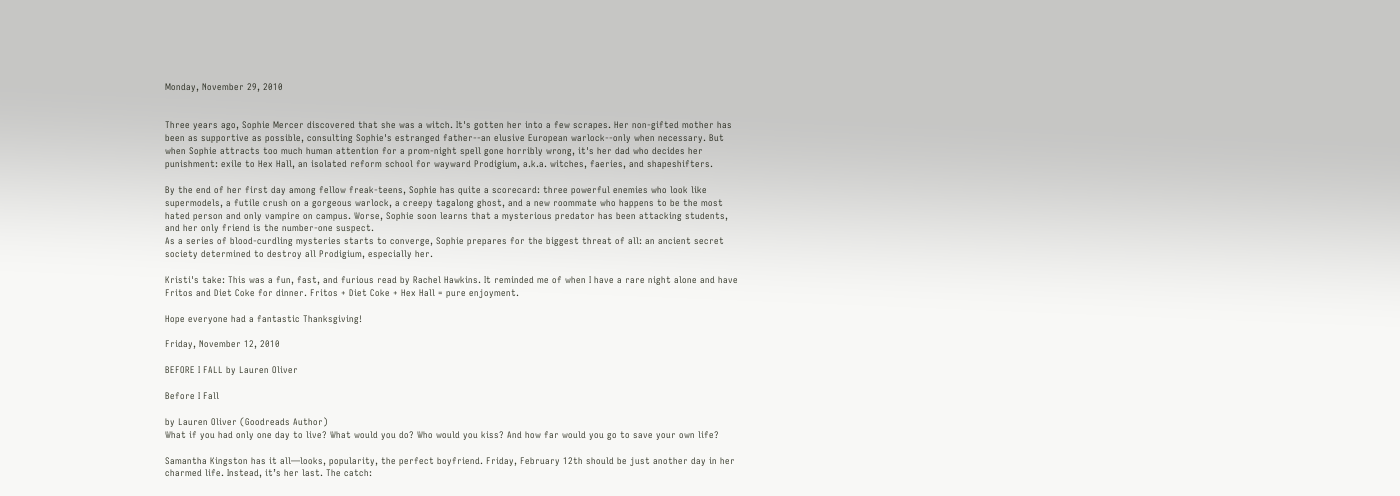Monday, November 29, 2010


Three years ago, Sophie Mercer discovered that she was a witch. It's gotten her into a few scrapes. Her non-gifted mother has been as supportive as possible, consulting Sophie's estranged father--an elusive European warlock--only when necessary. But when Sophie attracts too much human attention for a prom-night spell gone horribly wrong, it's her dad who decides her punishment: exile to Hex Hall, an isolated reform school for wayward Prodigium, a.k.a. witches, faeries, and shapeshifters.

By the end of her first day among fellow freak-teens, Sophie has quite a scorecard: three powerful enemies who look like supermodels, a futile crush on a gorgeous warlock, a creepy tagalong ghost, and a new roommate who happens to be the most hated person and only vampire on campus. Worse, Sophie soon learns that a mysterious predator has been attacking students, and her only friend is the number-one suspect.
As a series of blood-curdling mysteries starts to converge, Sophie prepares for the biggest threat of all: an ancient secret society determined to destroy all Prodigium, especially her.

Kristi's take: This was a fun, fast, and furious read by Rachel Hawkins. It reminded me of when I have a rare night alone and have Fritos and Diet Coke for dinner. Fritos + Diet Coke + Hex Hall = pure enjoyment.

Hope everyone had a fantastic Thanksgiving!

Friday, November 12, 2010

BEFORE I FALL by Lauren Oliver

Before I Fall

by Lauren Oliver (Goodreads Author)
What if you had only one day to live? What would you do? Who would you kiss? And how far would you go to save your own life?

Samantha Kingston has it all—looks, popularity, the perfect boyfriend. Friday, February 12th should be just another day in her charmed life. Instead, it’s her last. The catch: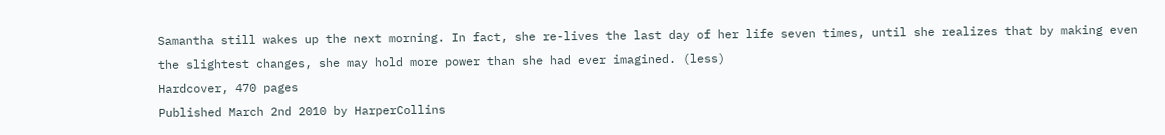Samantha still wakes up the next morning. In fact, she re-lives the last day of her life seven times, until she realizes that by making even the slightest changes, she may hold more power than she had ever imagined. (less)
Hardcover, 470 pages
Published March 2nd 2010 by HarperCollins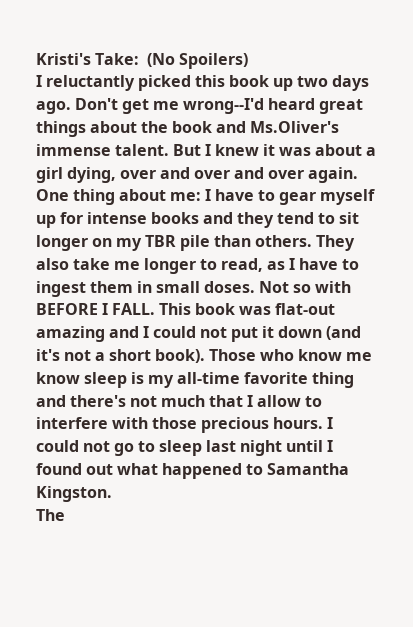Kristi's Take:  (No Spoilers)
I reluctantly picked this book up two days ago. Don't get me wrong--I'd heard great things about the book and Ms.Oliver's immense talent. But I knew it was about a girl dying, over and over and over again. One thing about me: I have to gear myself up for intense books and they tend to sit longer on my TBR pile than others. They also take me longer to read, as I have to ingest them in small doses. Not so with BEFORE I FALL. This book was flat-out amazing and I could not put it down (and it's not a short book). Those who know me know sleep is my all-time favorite thing and there's not much that I allow to interfere with those precious hours. I could not go to sleep last night until I found out what happened to Samantha Kingston.
The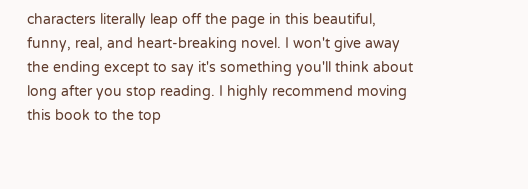characters literally leap off the page in this beautiful, funny, real, and heart-breaking novel. I won't give away the ending except to say it's something you'll think about long after you stop reading. I highly recommend moving this book to the top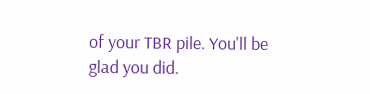of your TBR pile. You'll be glad you did.